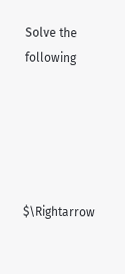Solve the following





$\Rightarrow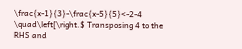\frac{x-1}{3}-\frac{x-5}{5}<-2-4 \quad\left[\right.$ Transposing 4 to the RHS and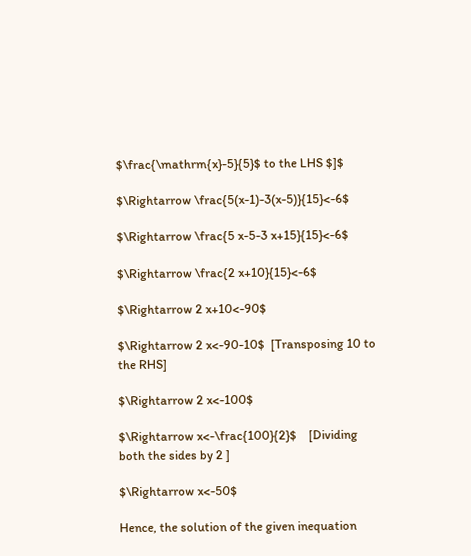$\frac{\mathrm{x}-5}{5}$ to the LHS $]$

$\Rightarrow \frac{5(x-1)-3(x-5)}{15}<-6$

$\Rightarrow \frac{5 x-5-3 x+15}{15}<-6$

$\Rightarrow \frac{2 x+10}{15}<-6$

$\Rightarrow 2 x+10<-90$

$\Rightarrow 2 x<-90-10$  [Transposing 10 to the RHS]

$\Rightarrow 2 x<-100$

$\Rightarrow x<-\frac{100}{2}$    [Dividing both the sides by 2 ]

$\Rightarrow x<-50$

Hence, the solution of the given inequation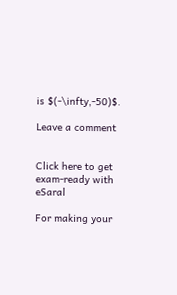is $(-\infty,-50)$.

Leave a comment


Click here to get exam-ready with eSaral

For making your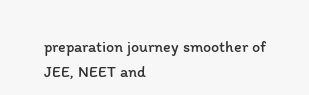preparation journey smoother of JEE, NEET and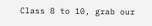Class 8 to 10, grab our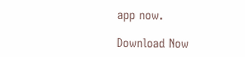app now.

Download Now